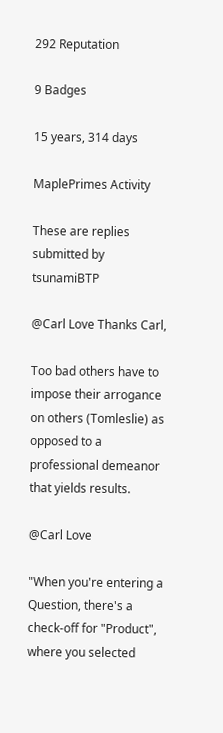292 Reputation

9 Badges

15 years, 314 days

MaplePrimes Activity

These are replies submitted by tsunamiBTP

@Carl Love Thanks Carl,

Too bad others have to impose their arrogance on others (Tomleslie) as opposed to a professional demeanor that yields results.

@Carl Love

"When you're entering a Question, there's a check-off for "Product", where you selected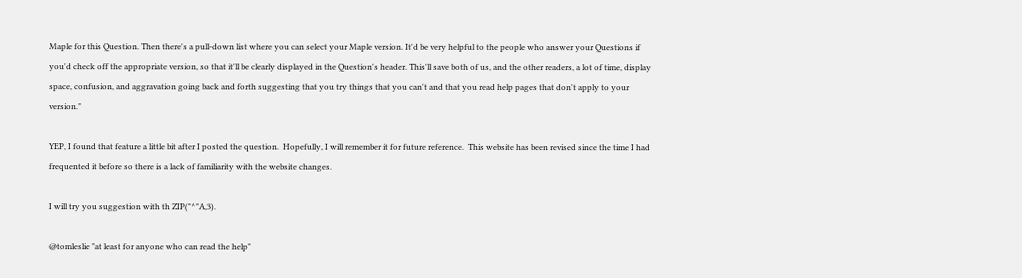Maple for this Question. Then there's a pull-down list where you can select your Maple version. It'd be very helpful to the people who answer your Questions if you'd check off the appropriate version, so that it'll be clearly displayed in the Question's header. This'll save both of us, and the other readers, a lot of time, display space, confusion, and aggravation going back and forth suggesting that you try things that you can't and that you read help pages that don't apply to your version."

YEP, I found that feature a little bit after I posted the question.  Hopefully, I will remember it for future reference.  This website has been revised since the time I had frequented it before so there is a lack of familiarity with the website changes.

I will try you suggestion with th ZIP("^"A,3).

@tomleslie "at least for anyone who can read the help"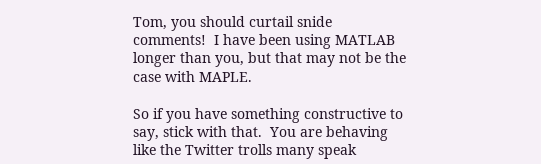Tom, you should curtail snide comments!  I have been using MATLAB longer than you, but that may not be the case with MAPLE.

So if you have something constructive to say, stick with that.  You are behaving like the Twitter trolls many speak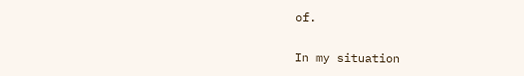of.

In my situation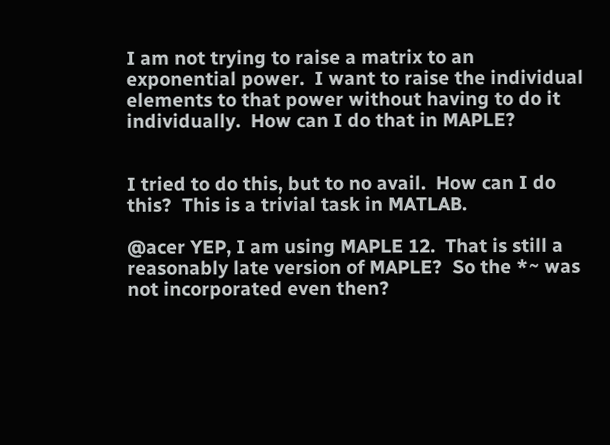I am not trying to raise a matrix to an exponential power.  I want to raise the individual elements to that power without having to do it individually.  How can I do that in MAPLE?


I tried to do this, but to no avail.  How can I do this?  This is a trivial task in MATLAB.

@acer YEP, I am using MAPLE 12.  That is still a reasonably late version of MAPLE?  So the *~ was not incorporated even then?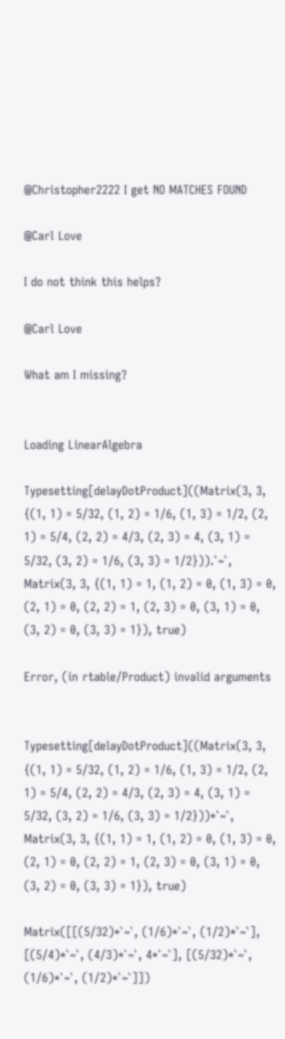@Christopher2222 I get NO MATCHES FOUND

@Carl Love

I do not think this helps?

@Carl Love

What am I missing?


Loading LinearAlgebra

Typesetting[delayDotProduct]((Matrix(3, 3, {(1, 1) = 5/32, (1, 2) = 1/6, (1, 3) = 1/2, (2, 1) = 5/4, (2, 2) = 4/3, (2, 3) = 4, (3, 1) = 5/32, (3, 2) = 1/6, (3, 3) = 1/2})).`~`, Matrix(3, 3, {(1, 1) = 1, (1, 2) = 0, (1, 3) = 0, (2, 1) = 0, (2, 2) = 1, (2, 3) = 0, (3, 1) = 0, (3, 2) = 0, (3, 3) = 1}), true)

Error, (in rtable/Product) invalid arguments


Typesetting[delayDotProduct]((Matrix(3, 3, {(1, 1) = 5/32, (1, 2) = 1/6, (1, 3) = 1/2, (2, 1) = 5/4, (2, 2) = 4/3, (2, 3) = 4, (3, 1) = 5/32, (3, 2) = 1/6, (3, 3) = 1/2}))*`~`, Matrix(3, 3, {(1, 1) = 1, (1, 2) = 0, (1, 3) = 0, (2, 1) = 0, (2, 2) = 1, (2, 3) = 0, (3, 1) = 0, (3, 2) = 0, (3, 3) = 1}), true)

Matrix([[(5/32)*`~`, (1/6)*`~`, (1/2)*`~`], [(5/4)*`~`, (4/3)*`~`, 4*`~`], [(5/32)*`~`, (1/6)*`~`, (1/2)*`~`]])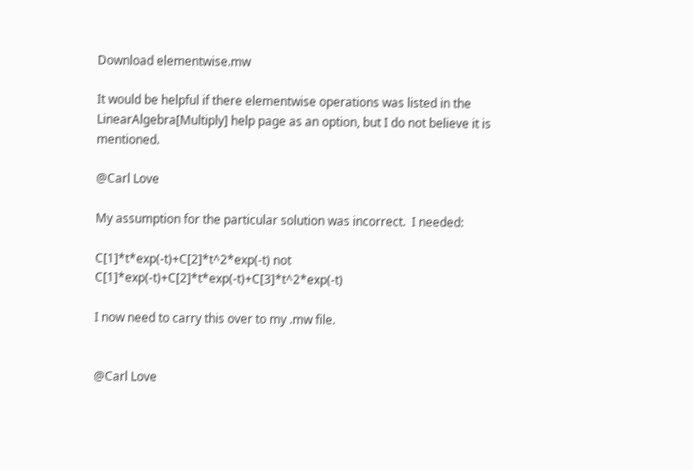Download elementwise.mw

It would be helpful if there elementwise operations was listed in the LinearAlgebra[Multiply] help page as an option, but I do not believe it is mentioned.

@Carl Love

My assumption for the particular solution was incorrect.  I needed:

C[1]*t*exp(-t)+C[2]*t^2*exp(-t) not C[1]*exp(-t)+C[2]*t*exp(-t)+C[3]*t^2*exp(-t)

I now need to carry this over to my .mw file.


@Carl Love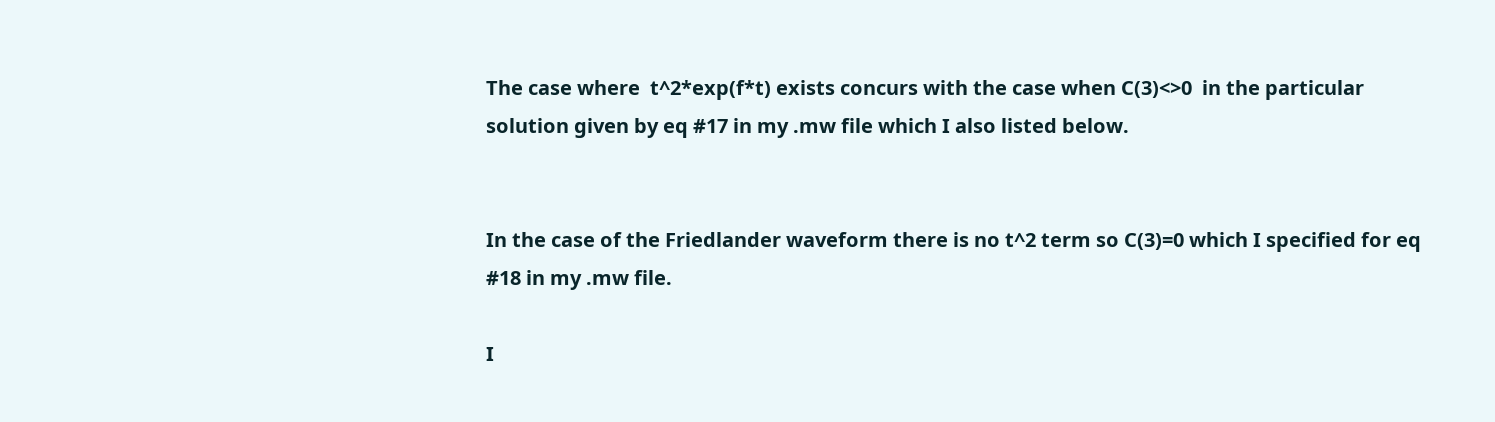The case where  t^2*exp(f*t) exists concurs with the case when C(3)<>0  in the particular solution given by eq #17 in my .mw file which I also listed below.


In the case of the Friedlander waveform there is no t^2 term so C(3)=0 which I specified for eq #18 in my .mw file.

I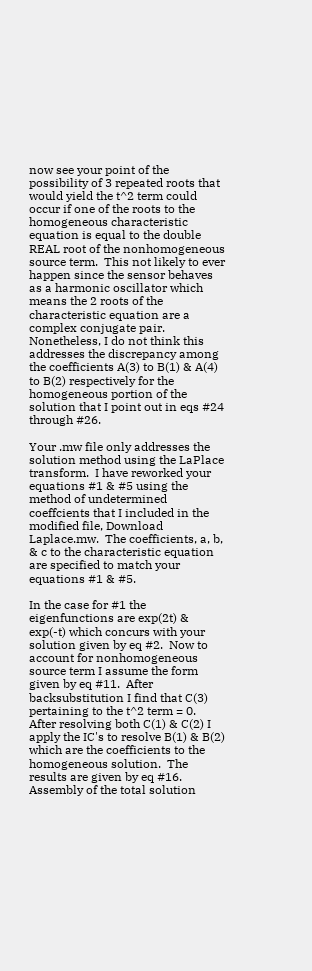now see your point of the possibility of 3 repeated roots that would yield the t^2 term could occur if one of the roots to the homogeneous characteristic equation is equal to the double REAL root of the nonhomogeneous source term.  This not likely to ever happen since the sensor behaves as a harmonic oscillator which means the 2 roots of the characteristic equation are a complex conjugate pair.  Nonetheless, I do not think this addresses the discrepancy among the coefficients A(3) to B(1) & A(4) to B(2) respectively for the homogeneous portion of the solution that I point out in eqs #24 through #26.

Your .mw file only addresses the solution method using the LaPlace transform.  I have reworked your equations #1 & #5 using the method of undetermined coeffcients that I included in the modified file, Download Laplace.mw.  The coefficients, a, b, & c to the characteristic equation are specified to match your equations #1 & #5.

In the case for #1 the eigenfunctions are exp(2t) & exp(-t) which concurs with your solution given by eq #2.  Now to account for nonhomogeneous source term I assume the form given by eq #11.  After backsubstitution I find that C(3) pertaining to the t^2 term = 0.  After resolving both C(1) & C(2) I apply the IC's to resolve B(1) & B(2) which are the coefficients to the homogeneous solution.  The results are given by eq #16.  Assembly of the total solution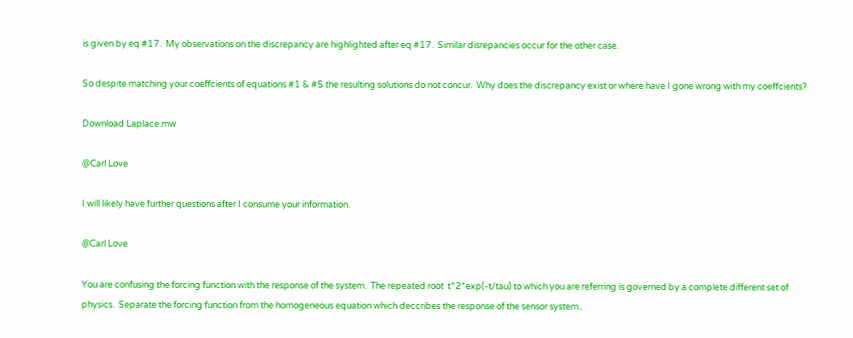is given by eq #17.  My observations on the discrepancy are highlighted after eq #17.  Similar disrepancies occur for the other case.

So despite matching your coeffcients of equations #1 & #5 the resulting solutions do not concur.  Why does the discrepancy exist or where have I gone wrong with my coeffcients?

Download Laplace.mw

@Carl Love

I will likely have further questions after I consume your information.

@Carl Love

You are confusing the forcing function with the response of the system.  The repeated root  t^2*exp(-t/tau) to which you are referring is governed by a complete different set of physics.  Separate the forcing function from the homogeneous equation which deccribes the response of the sensor system..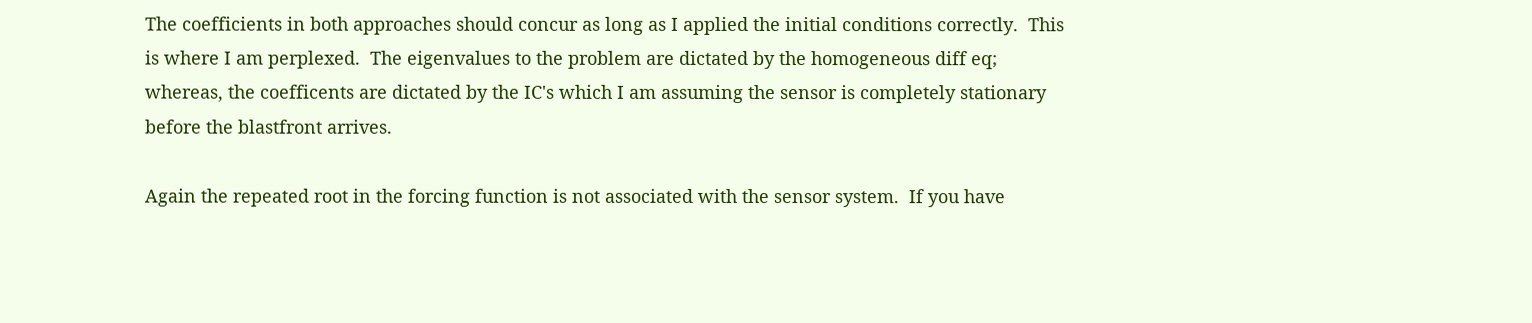The coefficients in both approaches should concur as long as I applied the initial conditions correctly.  This is where I am perplexed.  The eigenvalues to the problem are dictated by the homogeneous diff eq; whereas, the coefficents are dictated by the IC's which I am assuming the sensor is completely stationary before the blastfront arrives.

Again the repeated root in the forcing function is not associated with the sensor system.  If you have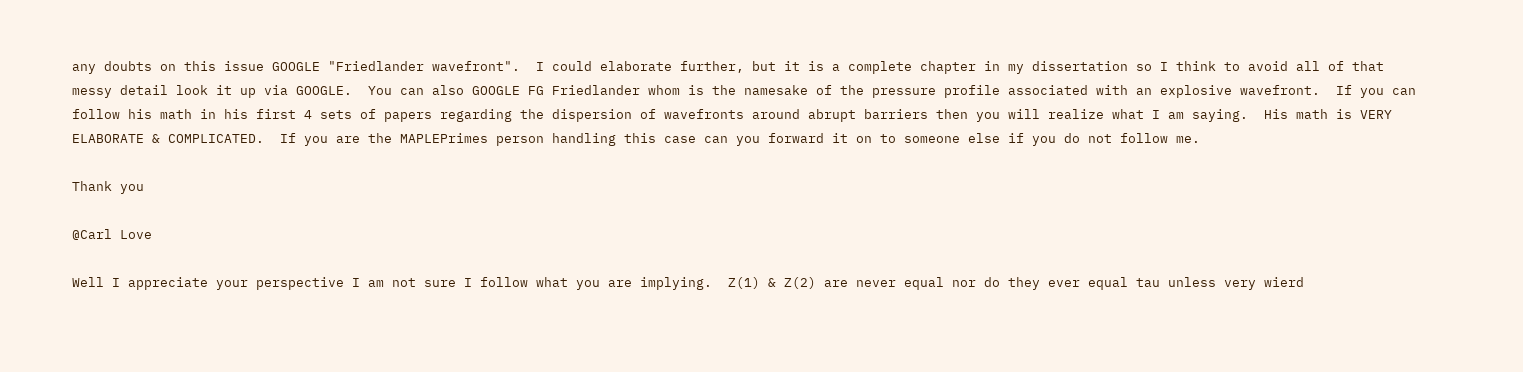any doubts on this issue GOOGLE "Friedlander wavefront".  I could elaborate further, but it is a complete chapter in my dissertation so I think to avoid all of that messy detail look it up via GOOGLE.  You can also GOOGLE FG Friedlander whom is the namesake of the pressure profile associated with an explosive wavefront.  If you can follow his math in his first 4 sets of papers regarding the dispersion of wavefronts around abrupt barriers then you will realize what I am saying.  His math is VERY ELABORATE & COMPLICATED.  If you are the MAPLEPrimes person handling this case can you forward it on to someone else if you do not follow me.

Thank you

@Carl Love

Well I appreciate your perspective I am not sure I follow what you are implying.  Z(1) & Z(2) are never equal nor do they ever equal tau unless very wierd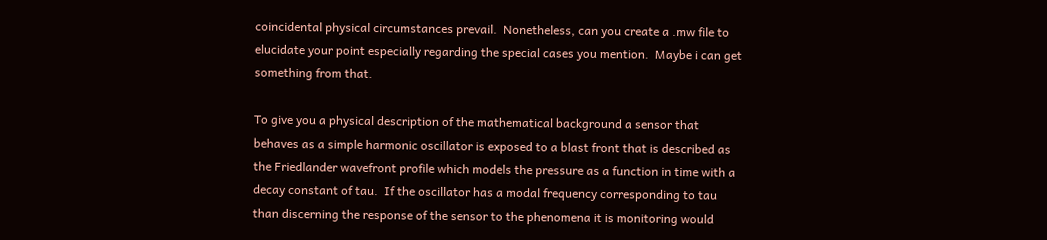coincidental physical circumstances prevail.  Nonetheless, can you create a .mw file to elucidate your point especially regarding the special cases you mention.  Maybe i can get something from that.

To give you a physical description of the mathematical background a sensor that behaves as a simple harmonic oscillator is exposed to a blast front that is described as the Friedlander wavefront profile which models the pressure as a function in time with a decay constant of tau.  If the oscillator has a modal frequency corresponding to tau than discerning the response of the sensor to the phenomena it is monitoring would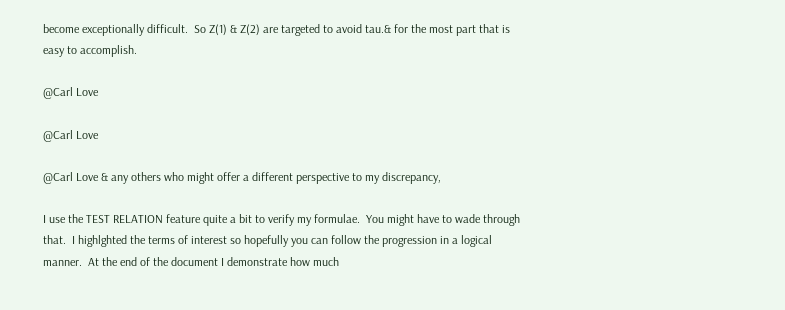become exceptionally difficult.  So Z(1) & Z(2) are targeted to avoid tau.& for the most part that is easy to accomplish.

@Carl Love

@Carl Love

@Carl Love & any others who might offer a different perspective to my discrepancy,

I use the TEST RELATION feature quite a bit to verify my formulae.  You might have to wade through that.  I highlghted the terms of interest so hopefully you can follow the progression in a logical manner.  At the end of the document I demonstrate how much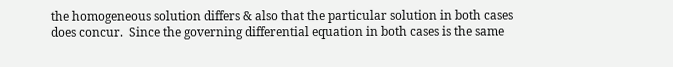the homogeneous solution differs & also that the particular solution in both cases does concur.  Since the governing differential equation in both cases is the same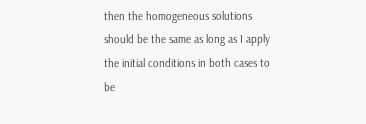then the homogeneous solutions should be the same as long as I apply the initial conditions in both cases to be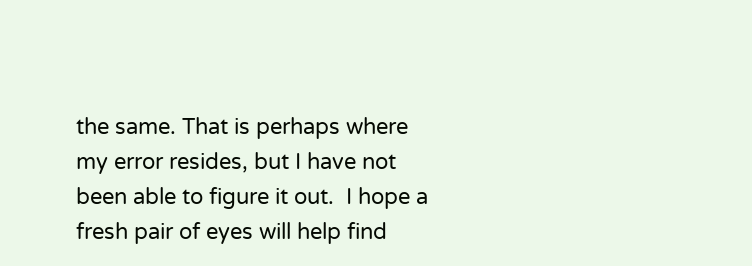the same. That is perhaps where my error resides, but I have not been able to figure it out.  I hope a fresh pair of eyes will help find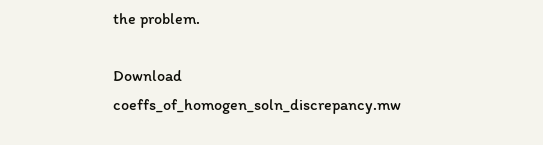the problem.

Download coeffs_of_homogen_soln_discrepancy.mw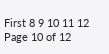First 8 9 10 11 12 Page 10 of 12